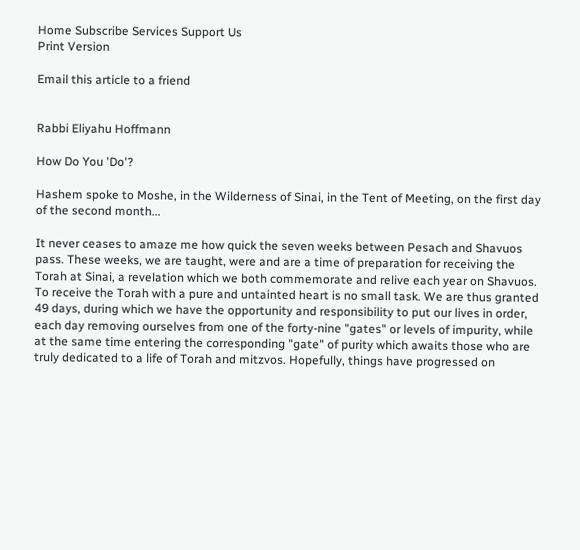Home Subscribe Services Support Us
Print Version

Email this article to a friend


Rabbi Eliyahu Hoffmann

How Do You 'Do'?

Hashem spoke to Moshe, in the Wilderness of Sinai, in the Tent of Meeting, on the first day of the second month...

It never ceases to amaze me how quick the seven weeks between Pesach and Shavuos pass. These weeks, we are taught, were and are a time of preparation for receiving the Torah at Sinai, a revelation which we both commemorate and relive each year on Shavuos. To receive the Torah with a pure and untainted heart is no small task. We are thus granted 49 days, during which we have the opportunity and responsibility to put our lives in order, each day removing ourselves from one of the forty-nine "gates" or levels of impurity, while at the same time entering the corresponding "gate" of purity which awaits those who are truly dedicated to a life of Torah and mitzvos. Hopefully, things have progressed on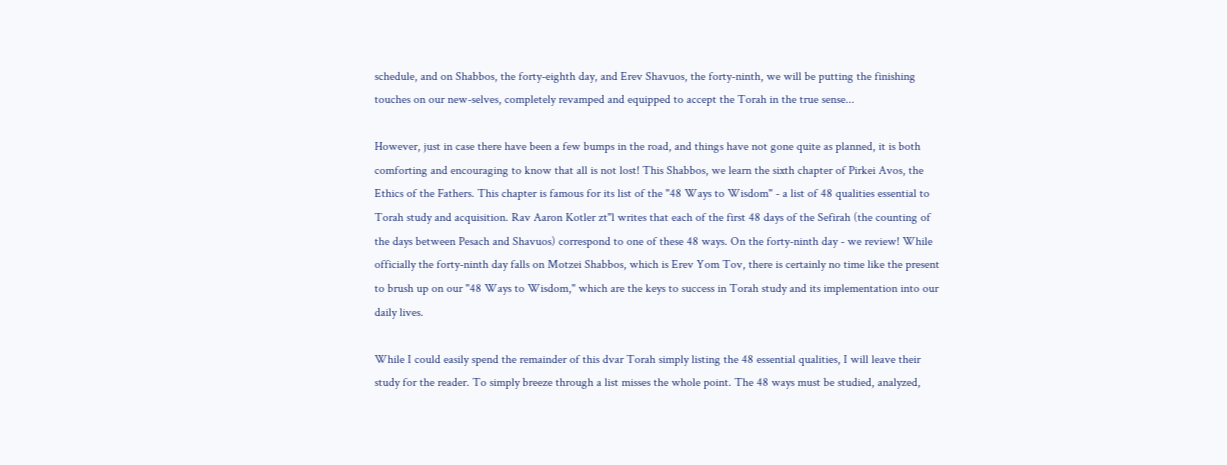schedule, and on Shabbos, the forty-eighth day, and Erev Shavuos, the forty-ninth, we will be putting the finishing touches on our new-selves, completely revamped and equipped to accept the Torah in the true sense...

However, just in case there have been a few bumps in the road, and things have not gone quite as planned, it is both comforting and encouraging to know that all is not lost! This Shabbos, we learn the sixth chapter of Pirkei Avos, the Ethics of the Fathers. This chapter is famous for its list of the "48 Ways to Wisdom" - a list of 48 qualities essential to Torah study and acquisition. Rav Aaron Kotler zt"l writes that each of the first 48 days of the Sefirah (the counting of the days between Pesach and Shavuos) correspond to one of these 48 ways. On the forty-ninth day - we review! While officially the forty-ninth day falls on Motzei Shabbos, which is Erev Yom Tov, there is certainly no time like the present to brush up on our "48 Ways to Wisdom," which are the keys to success in Torah study and its implementation into our daily lives.

While I could easily spend the remainder of this dvar Torah simply listing the 48 essential qualities, I will leave their study for the reader. To simply breeze through a list misses the whole point. The 48 ways must be studied, analyzed,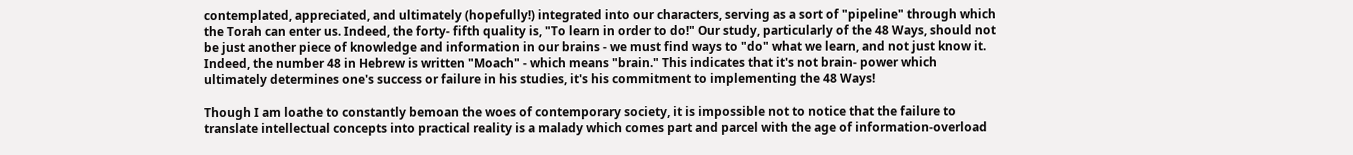contemplated, appreciated, and ultimately (hopefully!) integrated into our characters, serving as a sort of "pipeline" through which the Torah can enter us. Indeed, the forty- fifth quality is, "To learn in order to do!" Our study, particularly of the 48 Ways, should not be just another piece of knowledge and information in our brains - we must find ways to "do" what we learn, and not just know it. Indeed, the number 48 in Hebrew is written "Moach" - which means "brain." This indicates that it's not brain- power which ultimately determines one's success or failure in his studies, it's his commitment to implementing the 48 Ways!

Though I am loathe to constantly bemoan the woes of contemporary society, it is impossible not to notice that the failure to translate intellectual concepts into practical reality is a malady which comes part and parcel with the age of information-overload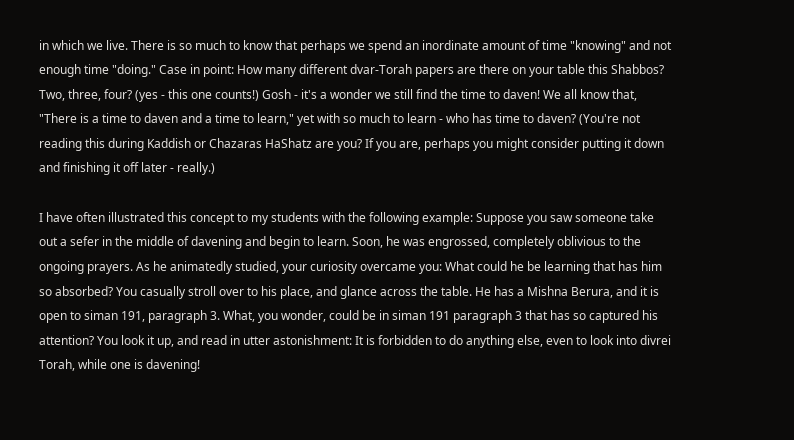in which we live. There is so much to know that perhaps we spend an inordinate amount of time "knowing" and not enough time "doing." Case in point: How many different dvar-Torah papers are there on your table this Shabbos? Two, three, four? (yes - this one counts!) Gosh - it's a wonder we still find the time to daven! We all know that, "There is a time to daven and a time to learn," yet with so much to learn - who has time to daven? (You're not reading this during Kaddish or Chazaras HaShatz are you? If you are, perhaps you might consider putting it down and finishing it off later - really.)

I have often illustrated this concept to my students with the following example: Suppose you saw someone take out a sefer in the middle of davening and begin to learn. Soon, he was engrossed, completely oblivious to the ongoing prayers. As he animatedly studied, your curiosity overcame you: What could he be learning that has him so absorbed? You casually stroll over to his place, and glance across the table. He has a Mishna Berura, and it is open to siman 191, paragraph 3. What, you wonder, could be in siman 191 paragraph 3 that has so captured his attention? You look it up, and read in utter astonishment: It is forbidden to do anything else, even to look into divrei Torah, while one is davening!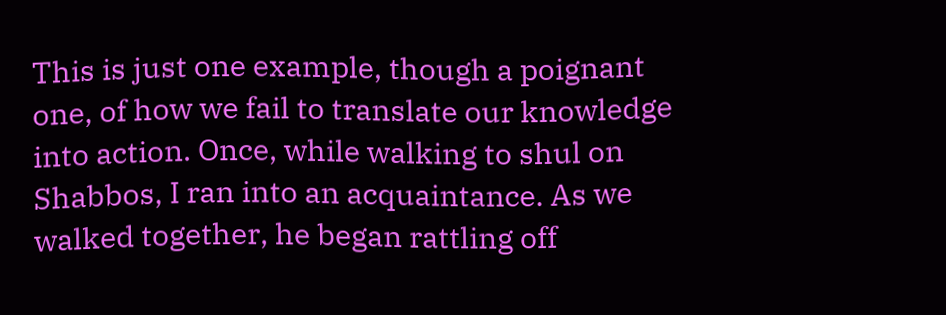This is just one example, though a poignant one, of how we fail to translate our knowledge into action. Once, while walking to shul on Shabbos, I ran into an acquaintance. As we walked together, he began rattling off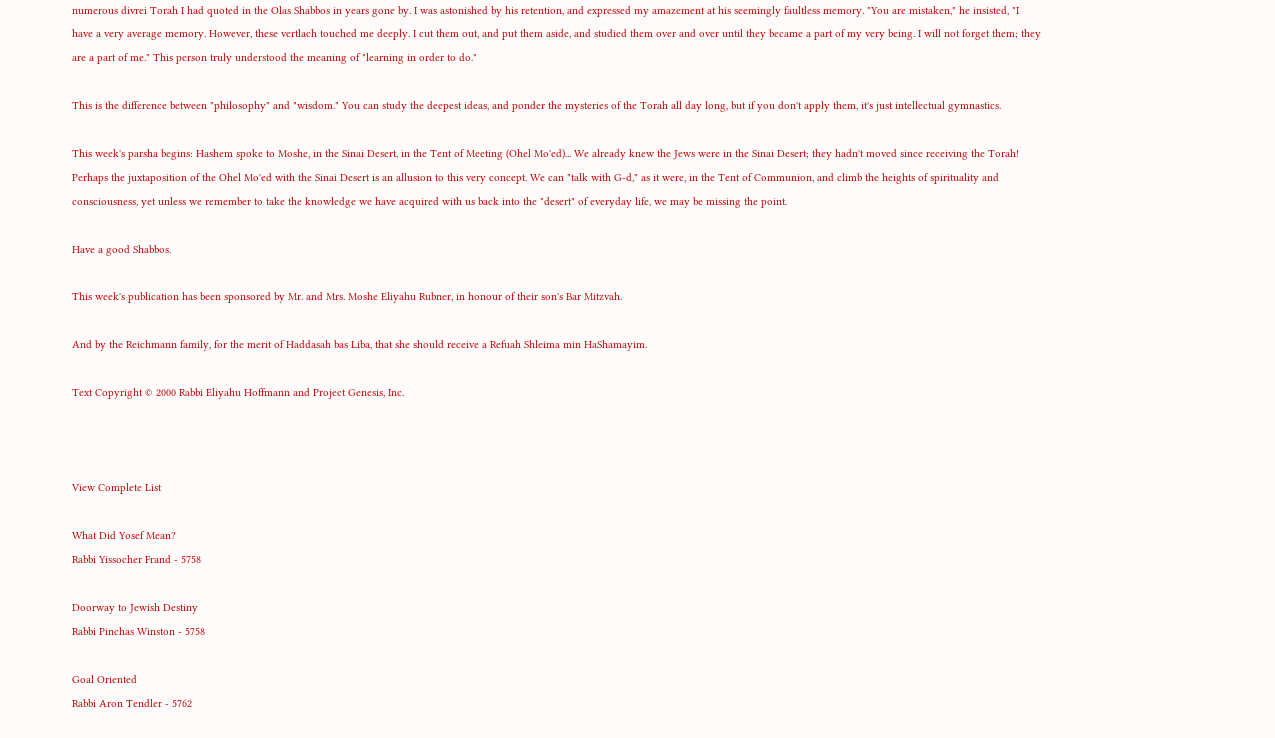numerous divrei Torah I had quoted in the Olas Shabbos in years gone by. I was astonished by his retention, and expressed my amazement at his seemingly faultless memory. "You are mistaken," he insisted, "I have a very average memory. However, these vertlach touched me deeply. I cut them out, and put them aside, and studied them over and over until they became a part of my very being. I will not forget them; they are a part of me." This person truly understood the meaning of "learning in order to do."

This is the difference between "philosophy" and "wisdom." You can study the deepest ideas, and ponder the mysteries of the Torah all day long, but if you don't apply them, it's just intellectual gymnastics.

This week's parsha begins: Hashem spoke to Moshe, in the Sinai Desert, in the Tent of Meeting (Ohel Mo'ed)... We already knew the Jews were in the Sinai Desert; they hadn't moved since receiving the Torah! Perhaps the juxtaposition of the Ohel Mo'ed with the Sinai Desert is an allusion to this very concept. We can "talk with G-d," as it were, in the Tent of Communion, and climb the heights of spirituality and consciousness, yet unless we remember to take the knowledge we have acquired with us back into the "desert" of everyday life, we may be missing the point.

Have a good Shabbos.

This week's publication has been sponsored by Mr. and Mrs. Moshe Eliyahu Rubner, in honour of their son's Bar Mitzvah.

And by the Reichmann family, for the merit of Haddasah bas Liba, that she should receive a Refuah Shleima min HaShamayim.

Text Copyright © 2000 Rabbi Eliyahu Hoffmann and Project Genesis, Inc.



View Complete List

What Did Yosef Mean?
Rabbi Yissocher Frand - 5758

Doorway to Jewish Destiny
Rabbi Pinchas Winston - 5758

Goal Oriented
Rabbi Aron Tendler - 5762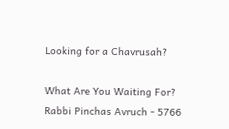Looking for a Chavrusah?

What Are You Waiting For?
Rabbi Pinchas Avruch - 5766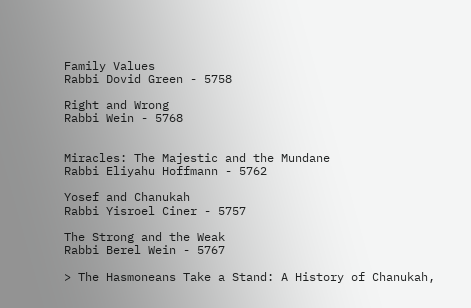Family Values
Rabbi Dovid Green - 5758

Right and Wrong
Rabbi Wein - 5768


Miracles: The Majestic and the Mundane
Rabbi Eliyahu Hoffmann - 5762

Yosef and Chanukah
Rabbi Yisroel Ciner - 5757

The Strong and the Weak
Rabbi Berel Wein - 5767

> The Hasmoneans Take a Stand: A History of Chanukah,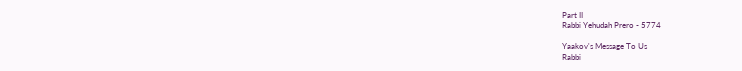Part II
Rabbi Yehudah Prero - 5774

Yaakov's Message To Us
Rabbi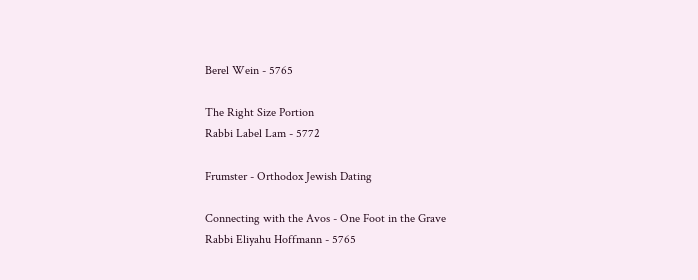Berel Wein - 5765

The Right Size Portion
Rabbi Label Lam - 5772

Frumster - Orthodox Jewish Dating

Connecting with the Avos - One Foot in the Grave
Rabbi Eliyahu Hoffmann - 5765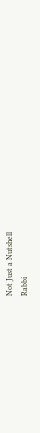Not Just a Nutshell
Rabbi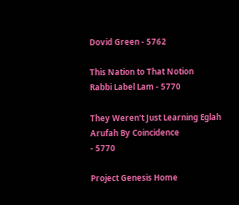Dovid Green - 5762

This Nation to That Notion
Rabbi Label Lam - 5770

They Weren't Just Learning Eglah Arufah By Coincidence
- 5770

Project Genesis Home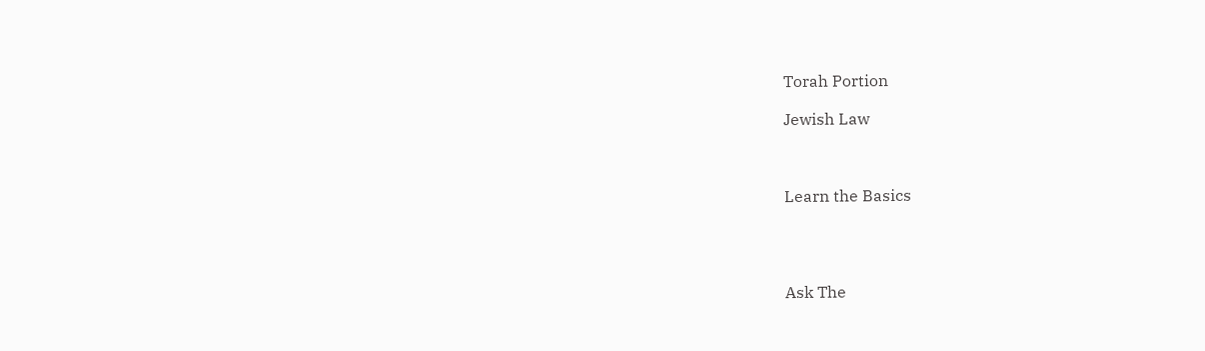Torah Portion

Jewish Law



Learn the Basics




Ask The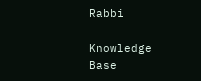Rabbi

Knowledge Base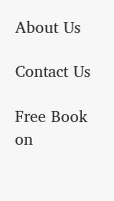About Us

Contact Us

Free Book on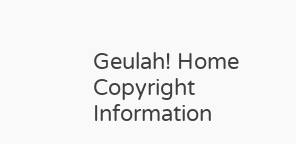Geulah! Home Copyright Information